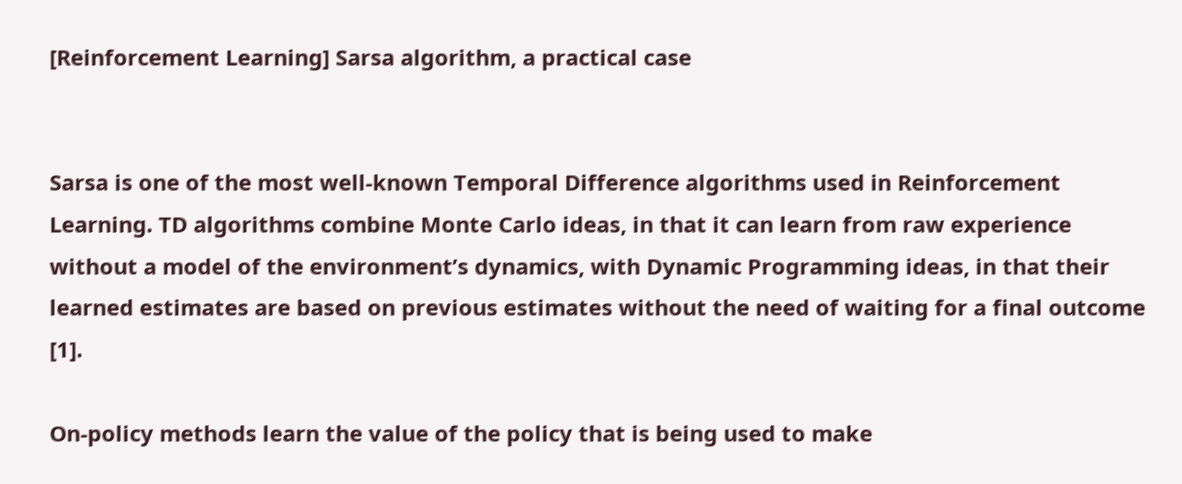[Reinforcement Learning] Sarsa algorithm, a practical case


Sarsa is one of the most well-known Temporal Difference algorithms used in Reinforcement Learning. TD algorithms combine Monte Carlo ideas, in that it can learn from raw experience without a model of the environment’s dynamics, with Dynamic Programming ideas, in that their learned estimates are based on previous estimates without the need of waiting for a final outcome [1].

On-policy methods learn the value of the policy that is being used to make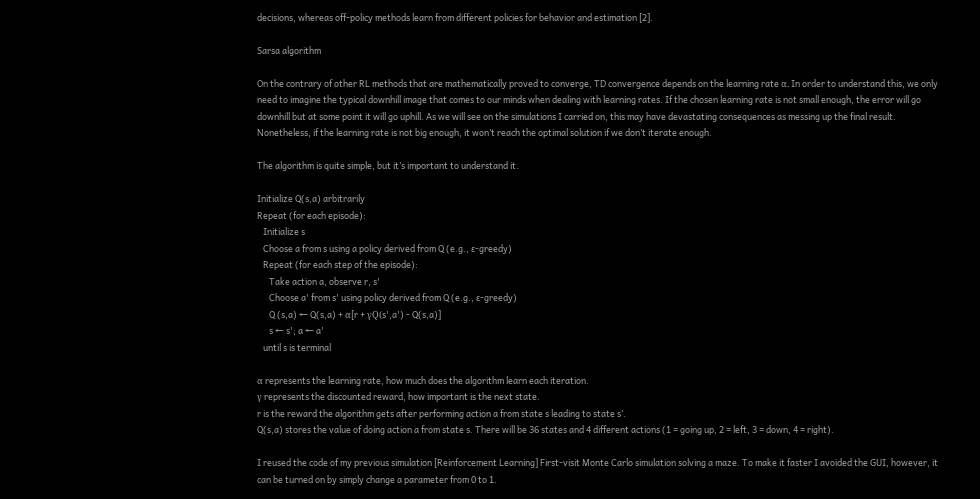decisions, whereas off-policy methods learn from different policies for behavior and estimation [2].

Sarsa algorithm

On the contrary of other RL methods that are mathematically proved to converge, TD convergence depends on the learning rate α. In order to understand this, we only need to imagine the typical downhill image that comes to our minds when dealing with learning rates. If the chosen learning rate is not small enough, the error will go downhill but at some point it will go uphill. As we will see on the simulations I carried on, this may have devastating consequences as messing up the final result. Nonetheless, if the learning rate is not big enough, it won’t reach the optimal solution if we don’t iterate enough.

The algorithm is quite simple, but it’s important to understand it.

Initialize Q(s,a) arbitrarily
Repeat (for each episode):
   Initialize s
   Choose a from s using a policy derived from Q (e.g., ɛ-greedy)
   Repeat (for each step of the episode):
      Take action a, observe r, s'
      Choose a' from s' using policy derived from Q (e.g., ɛ-greedy)
      Q (s,a) ← Q(s,a) + α[r + γQ(s',a') - Q(s,a)]
      s ← s'; a ← a'
   until s is terminal

α represents the learning rate, how much does the algorithm learn each iteration.
γ represents the discounted reward, how important is the next state.
r is the reward the algorithm gets after performing action a from state s leading to state s’.
Q(s,a) stores the value of doing action a from state s. There will be 36 states and 4 different actions (1 = going up, 2 = left, 3 = down, 4 = right).

I reused the code of my previous simulation [Reinforcement Learning] First-visit Monte Carlo simulation solving a maze. To make it faster I avoided the GUI, however, it can be turned on by simply change a parameter from 0 to 1.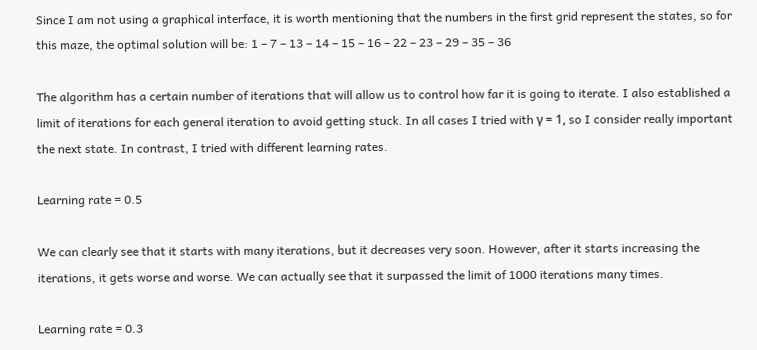Since I am not using a graphical interface, it is worth mentioning that the numbers in the first grid represent the states, so for this maze, the optimal solution will be: 1 – 7 – 13 – 14 – 15 – 16 – 22 – 23 – 29 – 35 – 36

The algorithm has a certain number of iterations that will allow us to control how far it is going to iterate. I also established a limit of iterations for each general iteration to avoid getting stuck. In all cases I tried with γ = 1, so I consider really important the next state. In contrast, I tried with different learning rates.

Learning rate = 0.5

We can clearly see that it starts with many iterations, but it decreases very soon. However, after it starts increasing the iterations, it gets worse and worse. We can actually see that it surpassed the limit of 1000 iterations many times.

Learning rate = 0.3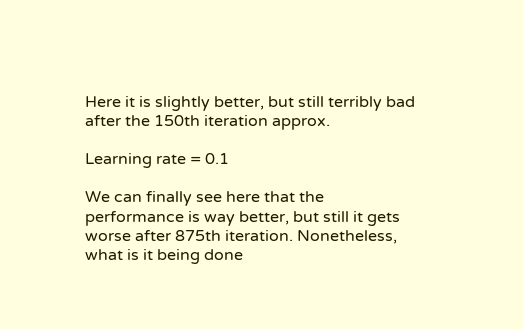Here it is slightly better, but still terribly bad after the 150th iteration approx.

Learning rate = 0.1

We can finally see here that the performance is way better, but still it gets worse after 875th iteration. Nonetheless, what is it being done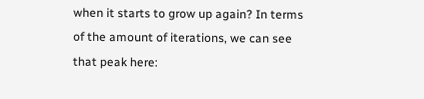when it starts to grow up again? In terms of the amount of iterations, we can see that peak here: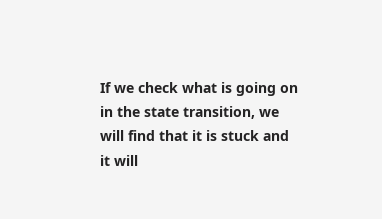If we check what is going on in the state transition, we will find that it is stuck and it will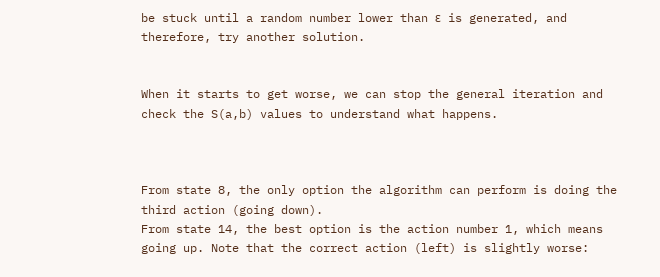be stuck until a random number lower than ɛ is generated, and therefore, try another solution.


When it starts to get worse, we can stop the general iteration and check the S(a,b) values to understand what happens.



From state 8, the only option the algorithm can perform is doing the third action (going down).
From state 14, the best option is the action number 1, which means going up. Note that the correct action (left) is slightly worse: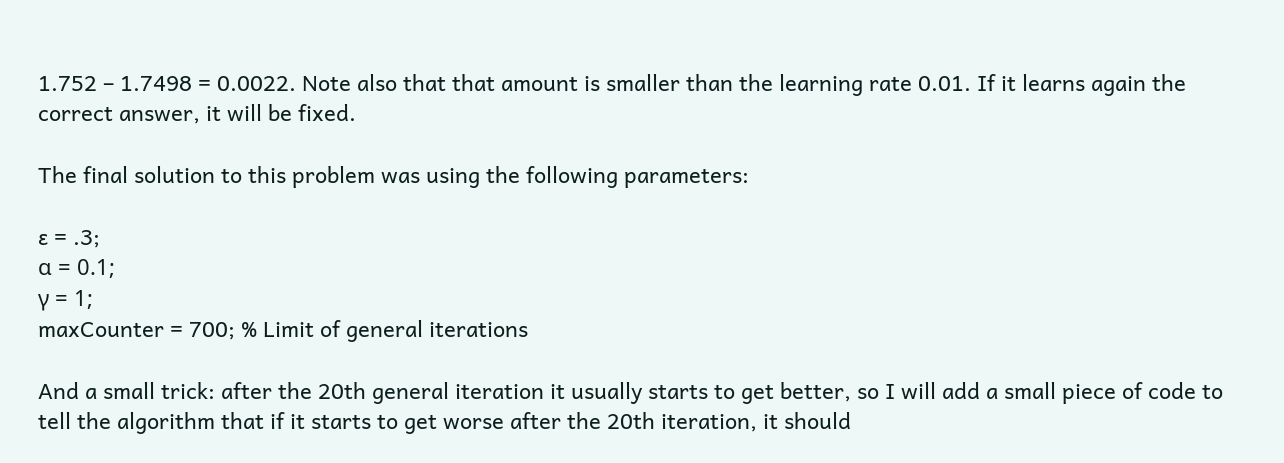1.752 – 1.7498 = 0.0022. Note also that that amount is smaller than the learning rate 0.01. If it learns again the correct answer, it will be fixed.

The final solution to this problem was using the following parameters:

ɛ = .3;
α = 0.1;
γ = 1;
maxCounter = 700; % Limit of general iterations

And a small trick: after the 20th general iteration it usually starts to get better, so I will add a small piece of code to tell the algorithm that if it starts to get worse after the 20th iteration, it should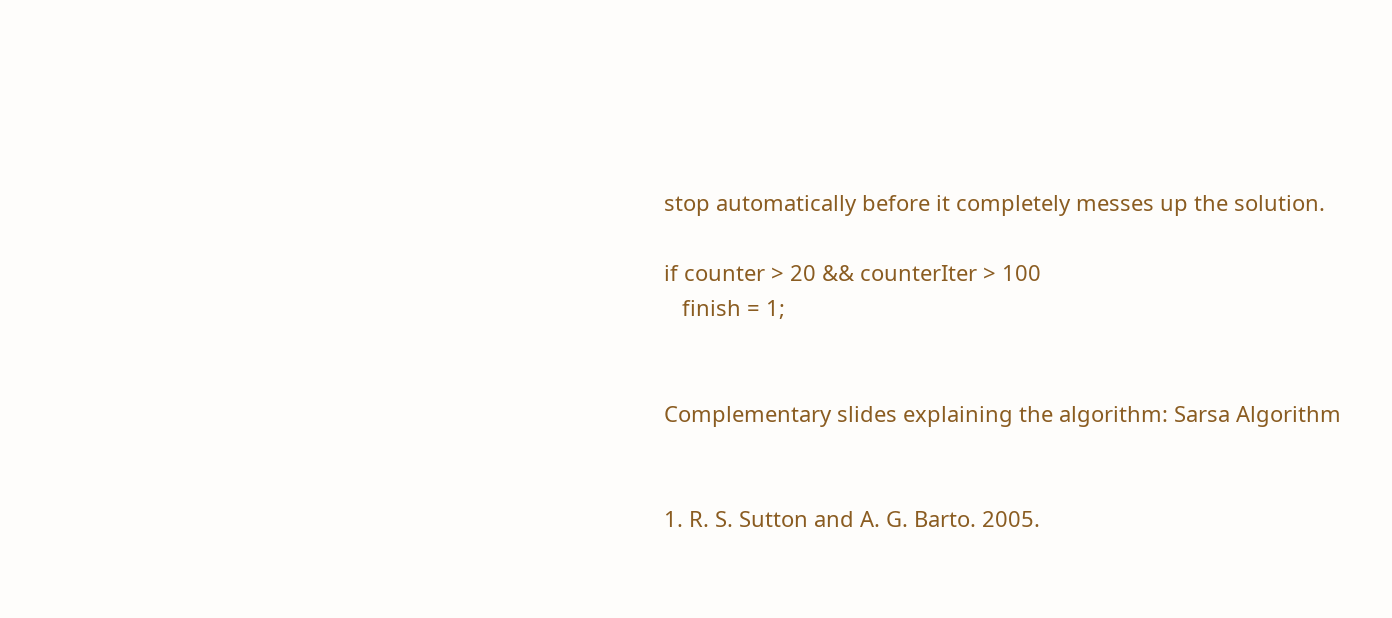stop automatically before it completely messes up the solution.

if counter > 20 && counterIter > 100
   finish = 1;


Complementary slides explaining the algorithm: Sarsa Algorithm


1. R. S. Sutton and A. G. Barto. 2005.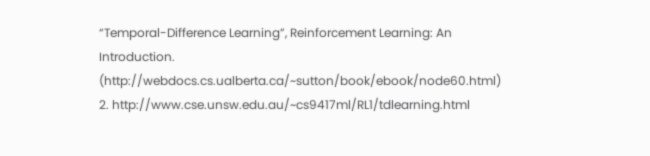“Temporal-Difference Learning”, Reinforcement Learning: An Introduction. (http://webdocs.cs.ualberta.ca/~sutton/book/ebook/node60.html)
2. http://www.cse.unsw.edu.au/~cs9417ml/RL1/tdlearning.html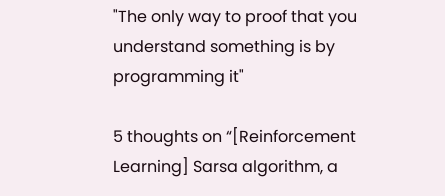"The only way to proof that you understand something is by programming it"

5 thoughts on “[Reinforcement Learning] Sarsa algorithm, a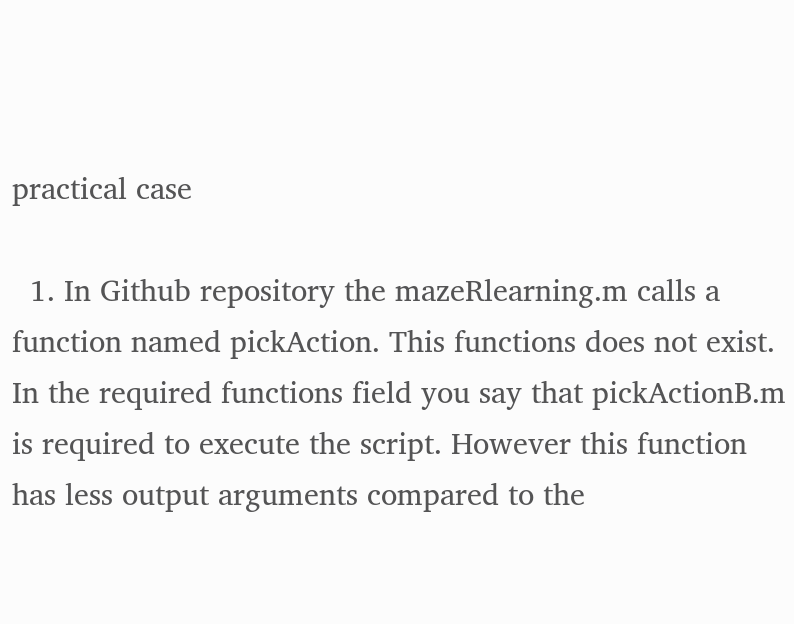practical case

  1. In Github repository the mazeRlearning.m calls a function named pickAction. This functions does not exist. In the required functions field you say that pickActionB.m is required to execute the script. However this function has less output arguments compared to the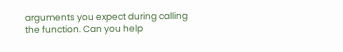arguments you expect during calling the function. Can you help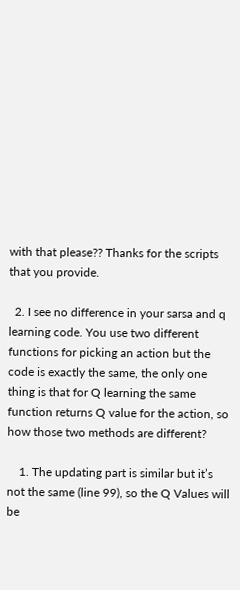with that please?? Thanks for the scripts that you provide.

  2. I see no difference in your sarsa and q learning code. You use two different functions for picking an action but the code is exactly the same, the only one thing is that for Q learning the same function returns Q value for the action, so how those two methods are different?

    1. The updating part is similar but it’s not the same (line 99), so the Q Values will be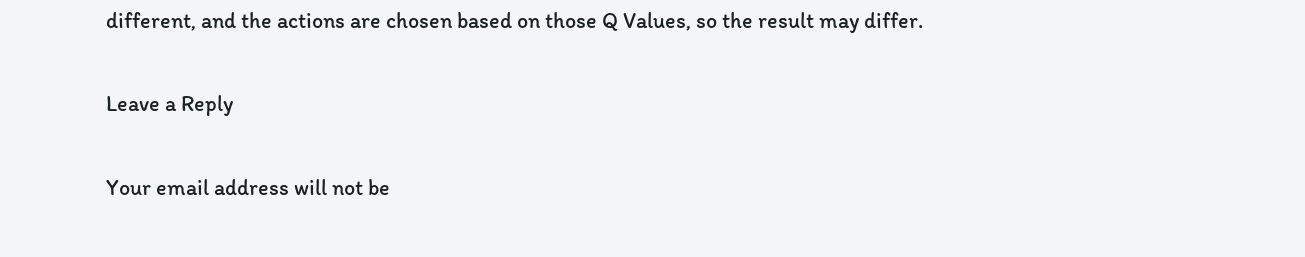different, and the actions are chosen based on those Q Values, so the result may differ.

Leave a Reply

Your email address will not be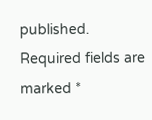published. Required fields are marked *